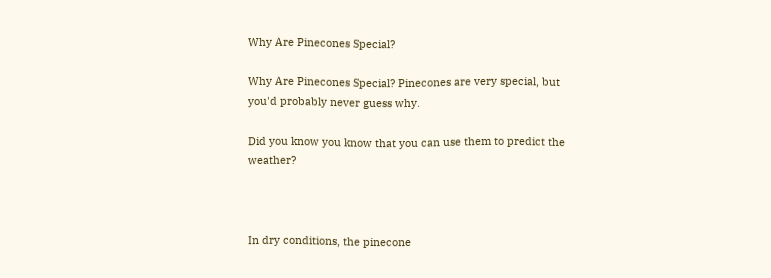Why Are Pinecones Special?

Why Are Pinecones Special? Pinecones are very special, but you'd probably never guess why.

Did you know you know that you can use them to predict the weather?



In dry conditions, the pinecone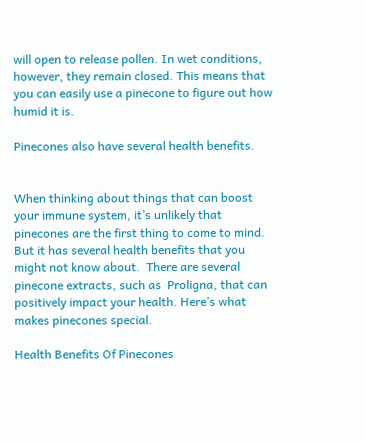will open to release pollen. In wet conditions, however, they remain closed. This means that you can easily use a pinecone to figure out how humid it is.

Pinecones also have several health benefits.


When thinking about things that can boost your immune system, it’s unlikely that pinecones are the first thing to come to mind. But it has several health benefits that you might not know about.  There are several pinecone extracts, such as  Proligna, that can positively impact your health. Here’s what makes pinecones special.

Health Benefits Of Pinecones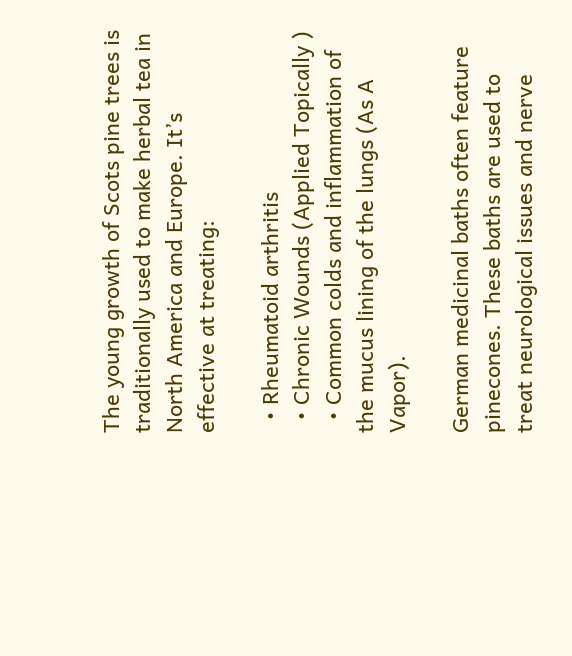The young growth of Scots pine trees is traditionally used to make herbal tea in North America and Europe. It’s effective at treating:

  • Rheumatoid arthritis
  • Chronic Wounds (Applied Topically )
  • Common colds and inflammation of the mucus lining of the lungs (As A Vapor).

German medicinal baths often feature pinecones. These baths are used to treat neurological issues and nerve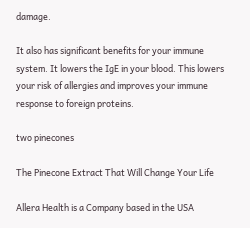damage.

It also has significant benefits for your immune system. It lowers the IgE in your blood. This lowers your risk of allergies and improves your immune response to foreign proteins.

two pinecones

The Pinecone Extract That Will Change Your Life

Allera Health is a Company based in the USA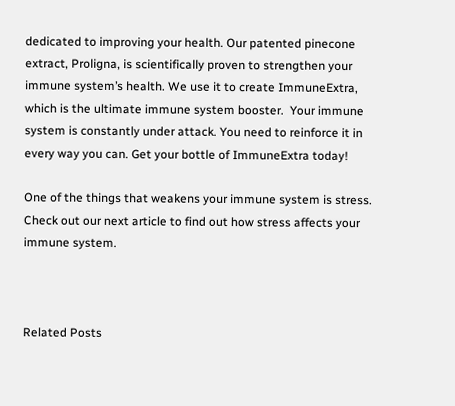dedicated to improving your health. Our patented pinecone extract, Proligna, is scientifically proven to strengthen your immune system’s health. We use it to create ImmuneExtra, which is the ultimate immune system booster.  Your immune system is constantly under attack. You need to reinforce it in every way you can. Get your bottle of ImmuneExtra today!

One of the things that weakens your immune system is stress. Check out our next article to find out how stress affects your immune system.



Related Posts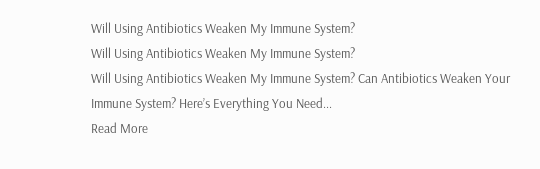Will Using Antibiotics Weaken My Immune System?
Will Using Antibiotics Weaken My Immune System?
Will Using Antibiotics Weaken My Immune System? Can Antibiotics Weaken Your Immune System? Here’s Everything You Need...
Read More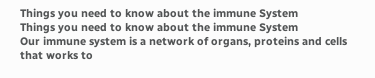Things you need to know about the immune System
Things you need to know about the immune System
Our immune system is a network of organs, proteins and cells that works to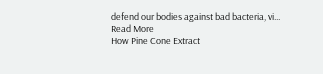defend our bodies against bad bacteria, vi...
Read More
How Pine Cone Extract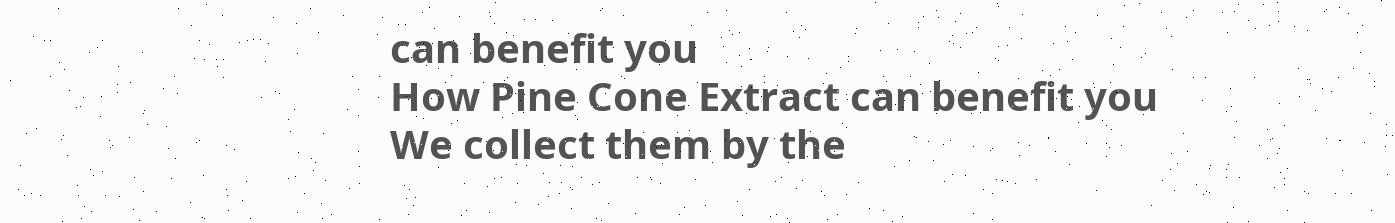can benefit you
How Pine Cone Extract can benefit you
We collect them by the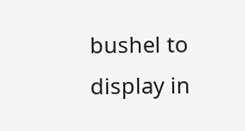bushel to display in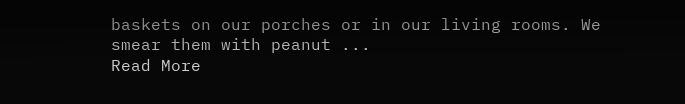baskets on our porches or in our living rooms. We smear them with peanut ...
Read More